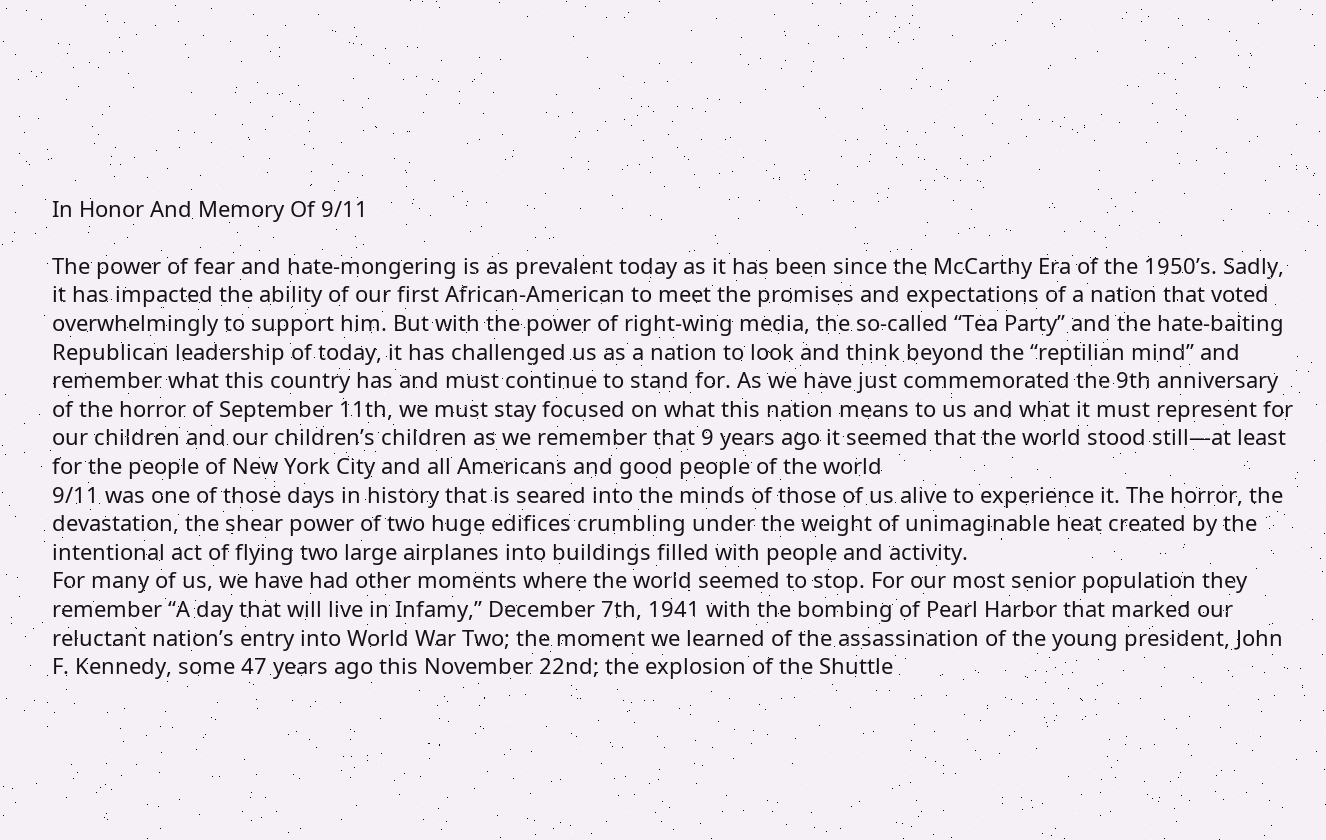In Honor And Memory Of 9/11

The power of fear and hate-mongering is as prevalent today as it has been since the McCarthy Era of the 1950’s. Sadly, it has impacted the ability of our first African-American to meet the promises and expectations of a nation that voted overwhelmingly to support him. But with the power of right-wing media, the so-called “Tea Party” and the hate-baiting Republican leadership of today, it has challenged us as a nation to look and think beyond the “reptilian mind” and remember what this country has and must continue to stand for. As we have just commemorated the 9th anniversary of the horror of September 11th, we must stay focused on what this nation means to us and what it must represent for our children and our children’s children as we remember that 9 years ago it seemed that the world stood still—at least for the people of New York City and all Americans and good people of the world
9/11 was one of those days in history that is seared into the minds of those of us alive to experience it. The horror, the devastation, the shear power of two huge edifices crumbling under the weight of unimaginable heat created by the intentional act of flying two large airplanes into buildings filled with people and activity.
For many of us, we have had other moments where the world seemed to stop. For our most senior population they remember “A day that will live in Infamy,” December 7th, 1941 with the bombing of Pearl Harbor that marked our reluctant nation’s entry into World War Two; the moment we learned of the assassination of the young president, John F. Kennedy, some 47 years ago this November 22nd; the explosion of the Shuttle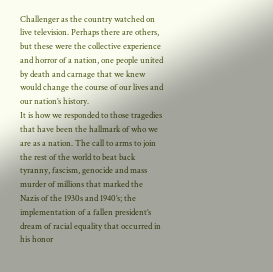Challenger as the country watched on live television. Perhaps there are others, but these were the collective experience and horror of a nation, one people united by death and carnage that we knew would change the course of our lives and our nation’s history.
It is how we responded to those tragedies that have been the hallmark of who we are as a nation. The call to arms to join the rest of the world to beat back tyranny, fascism, genocide and mass murder of millions that marked the Nazis of the 1930s and 1940’s; the implementation of a fallen president’s dream of racial equality that occurred in his honor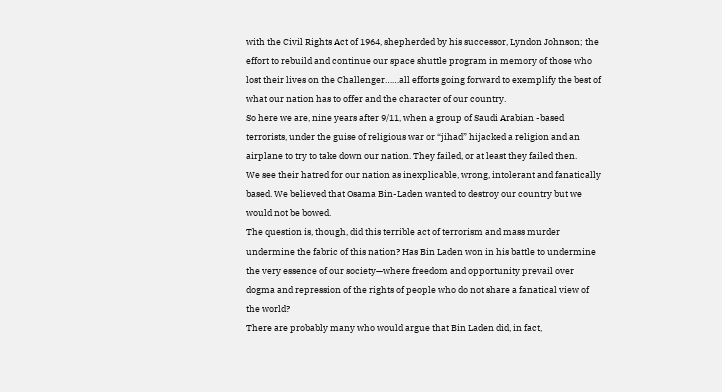with the Civil Rights Act of 1964, shepherded by his successor, Lyndon Johnson; the effort to rebuild and continue our space shuttle program in memory of those who lost their lives on the Challenger……all efforts going forward to exemplify the best of what our nation has to offer and the character of our country.
So here we are, nine years after 9/11, when a group of Saudi Arabian -based terrorists, under the guise of religious war or “jihad” hijacked a religion and an airplane to try to take down our nation. They failed, or at least they failed then.
We see their hatred for our nation as inexplicable, wrong, intolerant and fanatically based. We believed that Osama Bin-Laden wanted to destroy our country but we would not be bowed.
The question is, though, did this terrible act of terrorism and mass murder undermine the fabric of this nation? Has Bin Laden won in his battle to undermine the very essence of our society—where freedom and opportunity prevail over dogma and repression of the rights of people who do not share a fanatical view of the world?
There are probably many who would argue that Bin Laden did, in fact,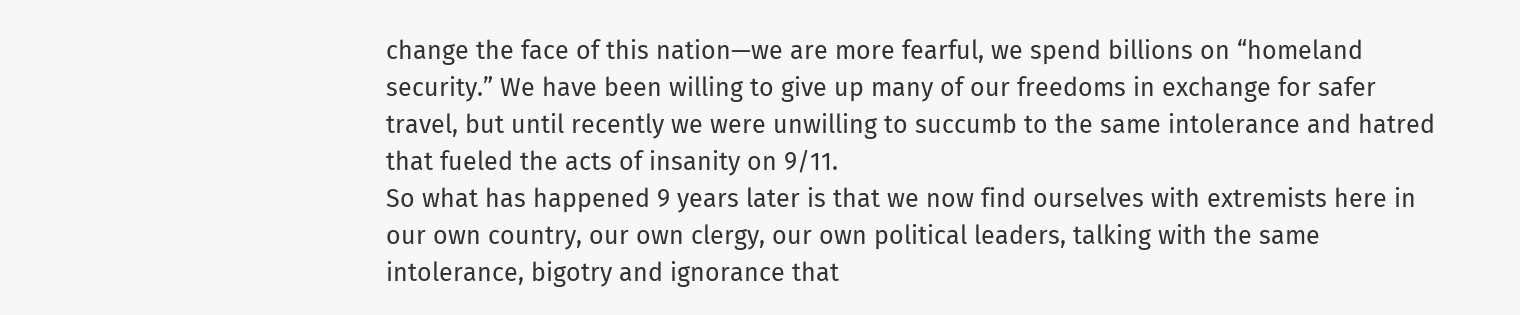change the face of this nation—we are more fearful, we spend billions on “homeland security.” We have been willing to give up many of our freedoms in exchange for safer travel, but until recently we were unwilling to succumb to the same intolerance and hatred that fueled the acts of insanity on 9/11.
So what has happened 9 years later is that we now find ourselves with extremists here in our own country, our own clergy, our own political leaders, talking with the same intolerance, bigotry and ignorance that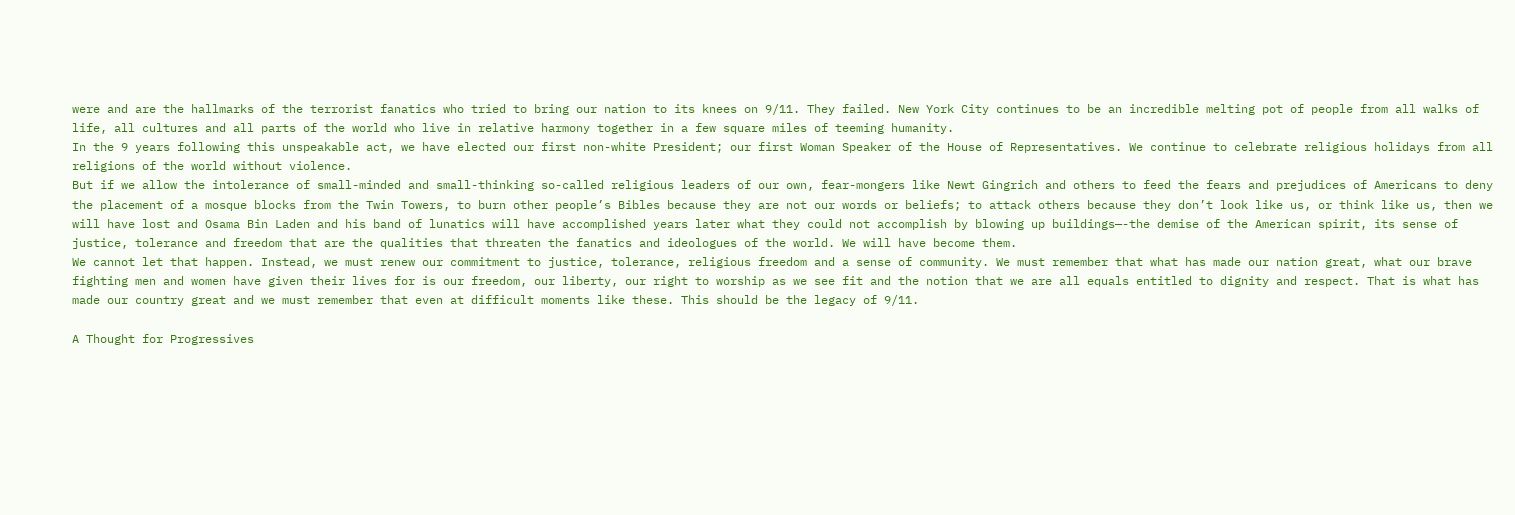were and are the hallmarks of the terrorist fanatics who tried to bring our nation to its knees on 9/11. They failed. New York City continues to be an incredible melting pot of people from all walks of life, all cultures and all parts of the world who live in relative harmony together in a few square miles of teeming humanity.
In the 9 years following this unspeakable act, we have elected our first non-white President; our first Woman Speaker of the House of Representatives. We continue to celebrate religious holidays from all religions of the world without violence.
But if we allow the intolerance of small-minded and small-thinking so-called religious leaders of our own, fear-mongers like Newt Gingrich and others to feed the fears and prejudices of Americans to deny the placement of a mosque blocks from the Twin Towers, to burn other people’s Bibles because they are not our words or beliefs; to attack others because they don’t look like us, or think like us, then we will have lost and Osama Bin Laden and his band of lunatics will have accomplished years later what they could not accomplish by blowing up buildings—-the demise of the American spirit, its sense of justice, tolerance and freedom that are the qualities that threaten the fanatics and ideologues of the world. We will have become them.
We cannot let that happen. Instead, we must renew our commitment to justice, tolerance, religious freedom and a sense of community. We must remember that what has made our nation great, what our brave fighting men and women have given their lives for is our freedom, our liberty, our right to worship as we see fit and the notion that we are all equals entitled to dignity and respect. That is what has made our country great and we must remember that even at difficult moments like these. This should be the legacy of 9/11.

A Thought for Progressives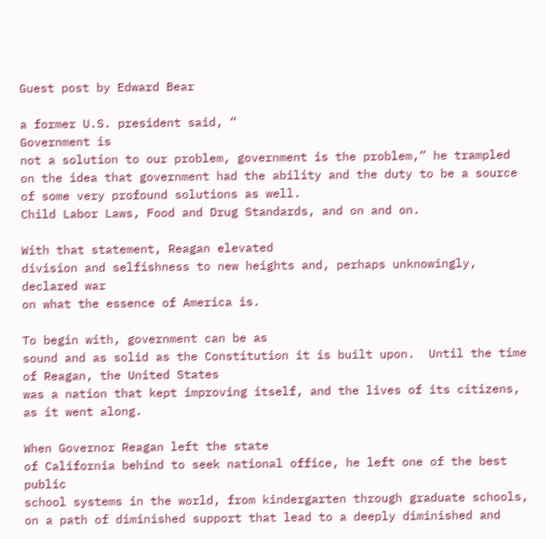Guest post by Edward Bear

a former U.S. president said, “
Government is
not a solution to our problem, government is the problem,” he trampled
on the idea that government had the ability and the duty to be a source
of some very profound solutions as well.
Child Labor Laws, Food and Drug Standards, and on and on.

With that statement, Reagan elevated
division and selfishness to new heights and, perhaps unknowingly, declared war
on what the essence of America is.

To begin with, government can be as
sound and as solid as the Constitution it is built upon.  Until the time of Reagan, the United States
was a nation that kept improving itself, and the lives of its citizens,
as it went along.

When Governor Reagan left the state
of California behind to seek national office, he left one of the best public
school systems in the world, from kindergarten through graduate schools,
on a path of diminished support that lead to a deeply diminished and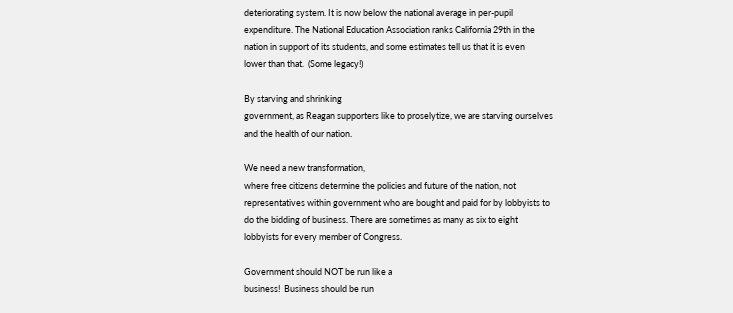deteriorating system. It is now below the national average in per-pupil
expenditure. The National Education Association ranks California 29th in the
nation in support of its students, and some estimates tell us that it is even
lower than that.  (Some legacy!)

By starving and shrinking
government, as Reagan supporters like to proselytize, we are starving ourselves
and the health of our nation.

We need a new transformation,
where free citizens determine the policies and future of the nation, not
representatives within government who are bought and paid for by lobbyists to
do the bidding of business. There are sometimes as many as six to eight
lobbyists for every member of Congress.

Government should NOT be run like a
business!  Business should be run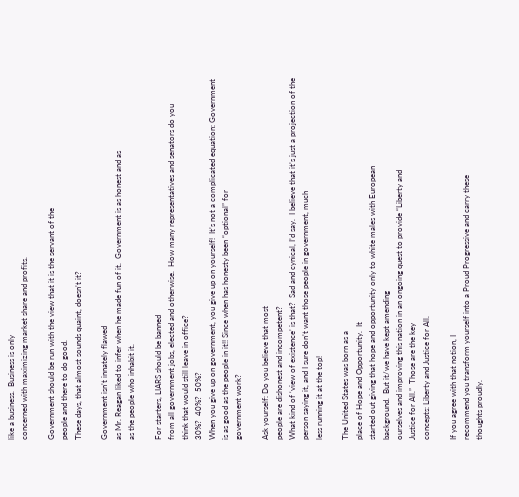like a business.  Business is only
concerned with maximizing market share and profits.

Government should be run with the view that it is the servant of the
people and there to do good.
These days, that almost sounds quaint, doesn’t it?

Government isn’t innately flawed
as Mr. Reagan liked to infer when he made fun of it.  Government is as honest and as
as the people who inhabit it.

For starters, LIARS should be banned
from all government jobs, elected and otherwise.  How many representatives and senators do you
think that would still leave in office?
30%?  40%?  50%?
When you give up on government, you give up on yourself!  It’s not a complicated equation: Government
is as good as the people in it!! Since when has honesty been “optional” for
government work?

Ask yourself: Do you believe that most
people are dishonest and incompetent?
What kind of ‘view of existence’ is that?  Sad and cynical, I’d say.  I believe that it’s just a projection of the
person saying it, and I sure don’t want those people in government, much
less running it at the top!

The United States was born as a
place of Hope and Opportunity.  It
started out giving that hope and opportunity only to white males with European
background.  But it/we have kept amending
ourselves and improving this nation in an ongoing quest to provide “Liberty and
Justice for All.”  Those are the key
concepts: Liberty and Justice for All.

If you agree with that notion, I
recommend you transform yourself into a Proud Progressive and carry these
thoughts proudly.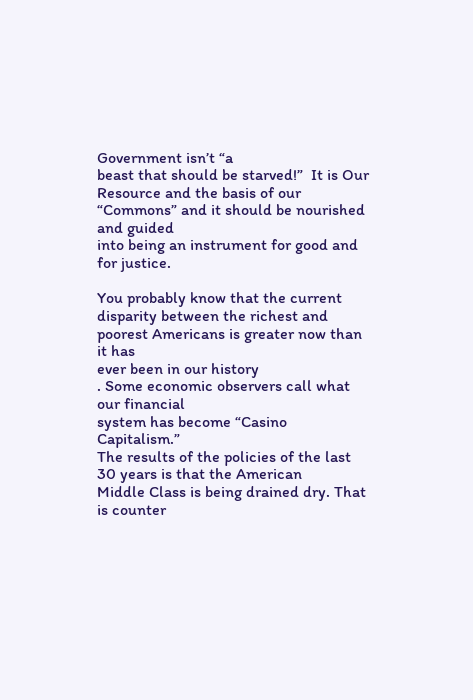Government isn’t “a
beast that should be starved!”  It is Our
Resource and the basis of our “Commons” and it should be nourished and guided
into being an instrument for good and for justice.

You probably know that the current
disparity between the richest and poorest Americans is greater now than it has
ever been in our history
. Some economic observers call what our financial
system has become “Casino Capitalism.”
The results of the policies of the last 30 years is that the American
Middle Class is being drained dry. That is counter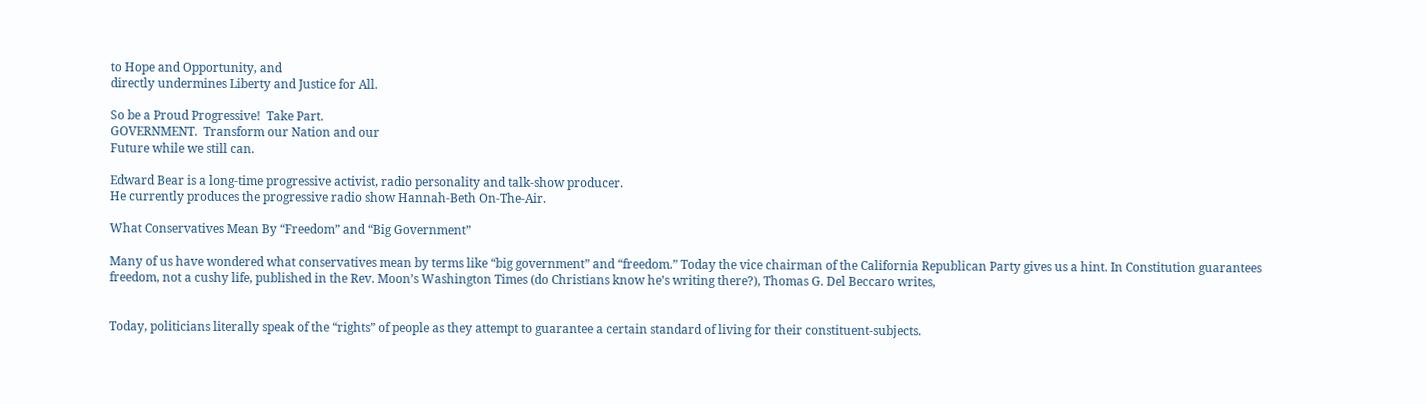to Hope and Opportunity, and
directly undermines Liberty and Justice for All.

So be a Proud Progressive!  Take Part.
GOVERNMENT.  Transform our Nation and our
Future while we still can.

Edward Bear is a long-time progressive activist, radio personality and talk-show producer.
He currently produces the progressive radio show Hannah-Beth On-The-Air.

What Conservatives Mean By “Freedom” and “Big Government”

Many of us have wondered what conservatives mean by terms like “big government” and “freedom.” Today the vice chairman of the California Republican Party gives us a hint. In Constitution guarantees freedom, not a cushy life, published in the Rev. Moon’s Washington Times (do Christians know he’s writing there?), Thomas G. Del Beccaro writes,


Today, politicians literally speak of the “rights” of people as they attempt to guarantee a certain standard of living for their constituent-subjects.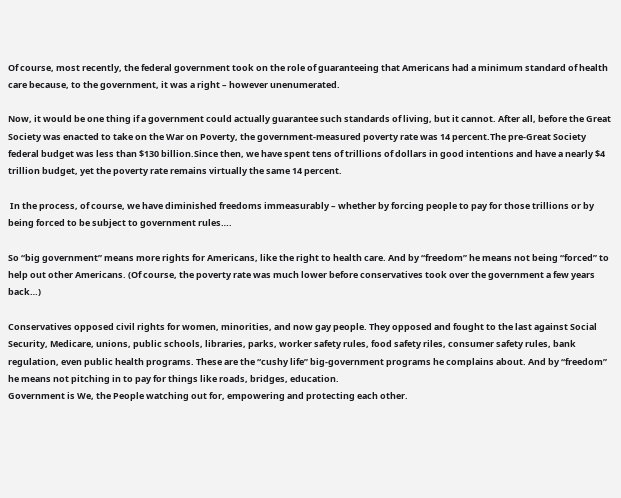Of course, most recently, the federal government took on the role of guaranteeing that Americans had a minimum standard of health care because, to the government, it was a right – however unenumerated.

Now, it would be one thing if a government could actually guarantee such standards of living, but it cannot. After all, before the Great Society was enacted to take on the War on Poverty, the government-measured poverty rate was 14 percent.The pre-Great Society federal budget was less than $130 billion.Since then, we have spent tens of trillions of dollars in good intentions and have a nearly $4 trillion budget, yet the poverty rate remains virtually the same 14 percent.

 In the process, of course, we have diminished freedoms immeasurably – whether by forcing people to pay for those trillions or by being forced to be subject to government rules….

So “big government” means more rights for Americans, like the right to health care. And by “freedom” he means not being “forced” to help out other Americans. (Of course, the poverty rate was much lower before conservatives took over the government a few years back…)

Conservatives opposed civil rights for women, minorities, and now gay people. They opposed and fought to the last against Social Security, Medicare, unions, public schools, libraries, parks, worker safety rules, food safety riles, consumer safety rules, bank regulation, even public health programs. These are the “cushy life” big-government programs he complains about. And by “freedom” he means not pitching in to pay for things like roads, bridges, education.
Government is We, the People watching out for, empowering and protecting each other.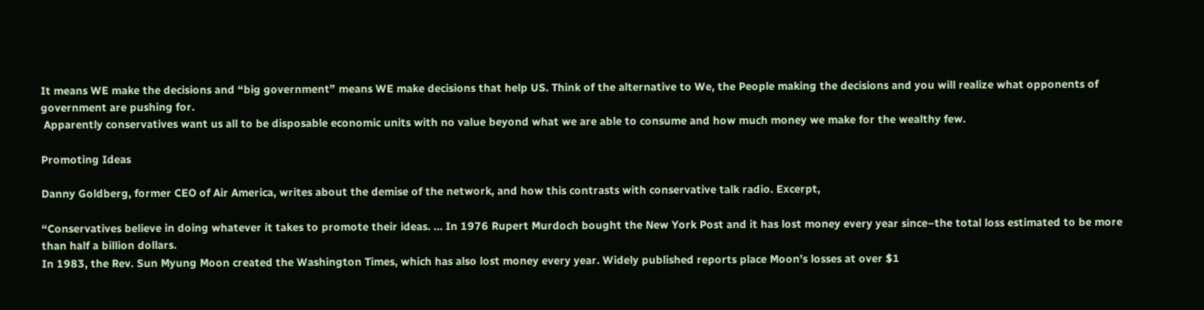It means WE make the decisions and “big government” means WE make decisions that help US. Think of the alternative to We, the People making the decisions and you will realize what opponents of government are pushing for.
 Apparently conservatives want us all to be disposable economic units with no value beyond what we are able to consume and how much money we make for the wealthy few.

Promoting Ideas

Danny Goldberg, former CEO of Air America, writes about the demise of the network, and how this contrasts with conservative talk radio. Excerpt,

“Conservatives believe in doing whatever it takes to promote their ideas. … In 1976 Rupert Murdoch bought the New York Post and it has lost money every year since–the total loss estimated to be more than half a billion dollars.
In 1983, the Rev. Sun Myung Moon created the Washington Times, which has also lost money every year. Widely published reports place Moon’s losses at over $1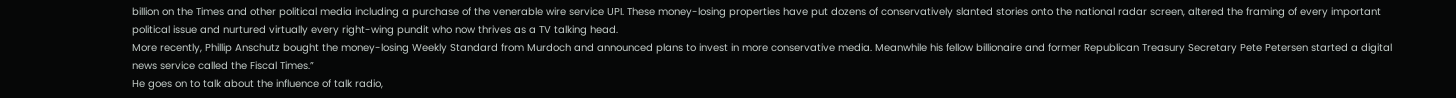billion on the Times and other political media including a purchase of the venerable wire service UPI. These money-losing properties have put dozens of conservatively slanted stories onto the national radar screen, altered the framing of every important political issue and nurtured virtually every right-wing pundit who now thrives as a TV talking head.
More recently, Phillip Anschutz bought the money-losing Weekly Standard from Murdoch and announced plans to invest in more conservative media. Meanwhile his fellow billionaire and former Republican Treasury Secretary Pete Petersen started a digital news service called the Fiscal Times.”
He goes on to talk about the influence of talk radio,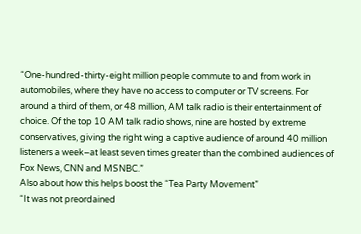“One-hundred-thirty-eight million people commute to and from work in automobiles, where they have no access to computer or TV screens. For around a third of them, or 48 million, AM talk radio is their entertainment of choice. Of the top 10 AM talk radio shows, nine are hosted by extreme conservatives, giving the right wing a captive audience of around 40 million listeners a week–at least seven times greater than the combined audiences of Fox News, CNN and MSNBC.”
Also about how this helps boost the “Tea Party Movement”
“It was not preordained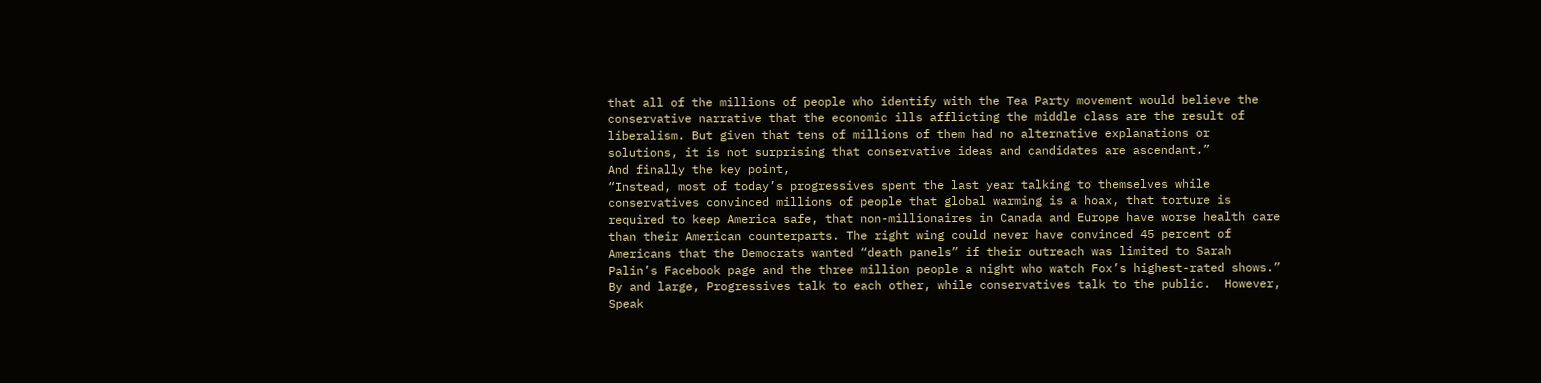that all of the millions of people who identify with the Tea Party movement would believe the conservative narrative that the economic ills afflicting the middle class are the result of liberalism. But given that tens of millions of them had no alternative explanations or solutions, it is not surprising that conservative ideas and candidates are ascendant.”
And finally the key point,
“Instead, most of today’s progressives spent the last year talking to themselves while conservatives convinced millions of people that global warming is a hoax, that torture is required to keep America safe, that non-millionaires in Canada and Europe have worse health care than their American counterparts. The right wing could never have convinced 45 percent of Americans that the Democrats wanted “death panels” if their outreach was limited to Sarah Palin’s Facebook page and the three million people a night who watch Fox’s highest-rated shows.”
By and large, Progressives talk to each other, while conservatives talk to the public.  However, Speak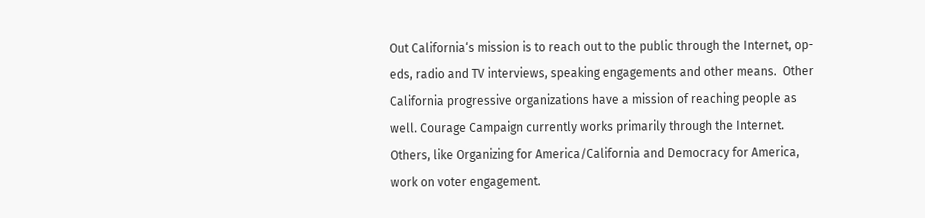Out California‘s mission is to reach out to the public through the Internet, op-eds, radio and TV interviews, speaking engagements and other means.  Other California progressive organizations have a mission of reaching people as well. Courage Campaign currently works primarily through the Internet.  Others, like Organizing for America/California and Democracy for America, work on voter engagement.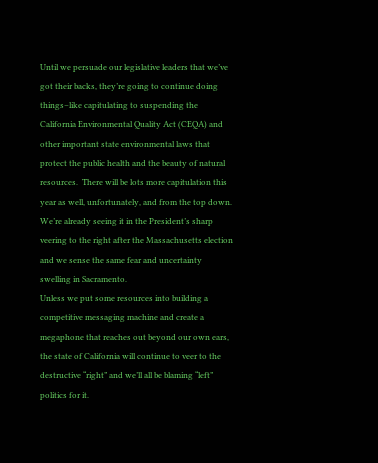Until we persuade our legislative leaders that we’ve got their backs, they’re going to continue doing things–like capitulating to suspending the California Environmental Quality Act (CEQA) and other important state environmental laws that protect the public health and the beauty of natural resources.  There will be lots more capitulation this year as well, unfortunately, and from the top down. We’re already seeing it in the President’s sharp veering to the right after the Massachusetts election and we sense the same fear and uncertainty swelling in Sacramento.
Unless we put some resources into building a competitive messaging machine and create a megaphone that reaches out beyond our own ears, the state of California will continue to veer to the destructive “right” and we’ll all be blaming “left” politics for it.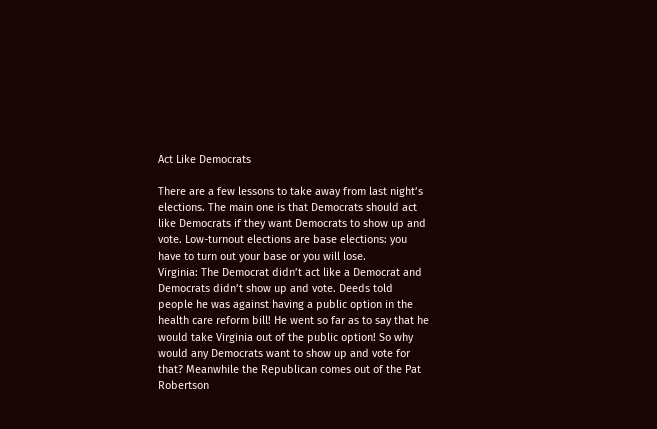Act Like Democrats

There are a few lessons to take away from last night’s elections. The main one is that Democrats should act like Democrats if they want Democrats to show up and vote. Low-turnout elections are base elections: you have to turn out your base or you will lose.
Virginia: The Democrat didn’t act like a Democrat and Democrats didn’t show up and vote. Deeds told people he was against having a public option in the health care reform bill! He went so far as to say that he would take Virginia out of the public option! So why would any Democrats want to show up and vote for that? Meanwhile the Republican comes out of the Pat Robertson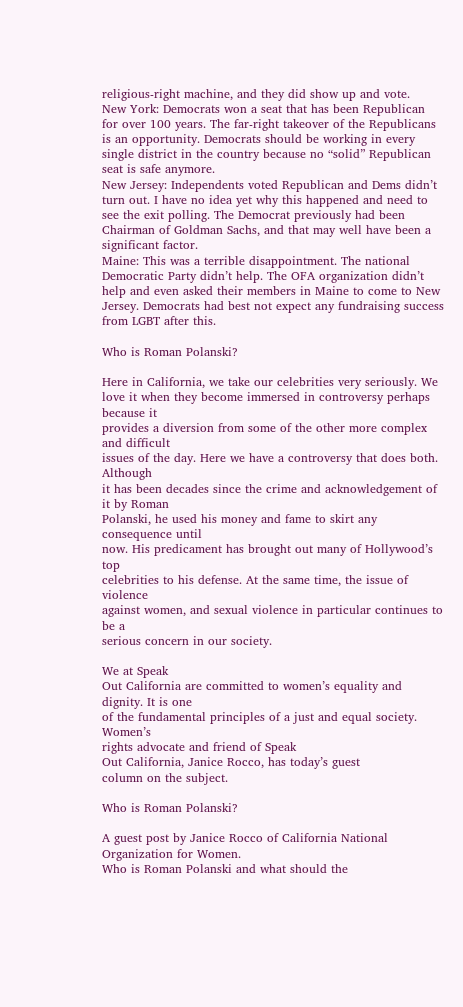religious-right machine, and they did show up and vote.
New York: Democrats won a seat that has been Republican for over 100 years. The far-right takeover of the Republicans is an opportunity. Democrats should be working in every single district in the country because no “solid” Republican seat is safe anymore.
New Jersey: Independents voted Republican and Dems didn’t turn out. I have no idea yet why this happened and need to see the exit polling. The Democrat previously had been Chairman of Goldman Sachs, and that may well have been a significant factor.
Maine: This was a terrible disappointment. The national Democratic Party didn’t help. The OFA organization didn’t help and even asked their members in Maine to come to New Jersey. Democrats had best not expect any fundraising success from LGBT after this.

Who is Roman Polanski?

Here in California, we take our celebrities very seriously. We
love it when they become immersed in controversy perhaps because it
provides a diversion from some of the other more complex and difficult
issues of the day. Here we have a controversy that does both. Although
it has been decades since the crime and acknowledgement of it by Roman
Polanski, he used his money and fame to skirt any consequence until
now. His predicament has brought out many of Hollywood’s top
celebrities to his defense. At the same time, the issue of violence
against women, and sexual violence in particular continues to be a
serious concern in our society.

We at Speak
Out California are committed to women’s equality and dignity. It is one
of the fundamental principles of a just and equal society. Women’s
rights advocate and friend of Speak
Out California, Janice Rocco, has today’s guest
column on the subject.

Who is Roman Polanski?

A guest post by Janice Rocco of California National Organization for Women.
Who is Roman Polanski and what should the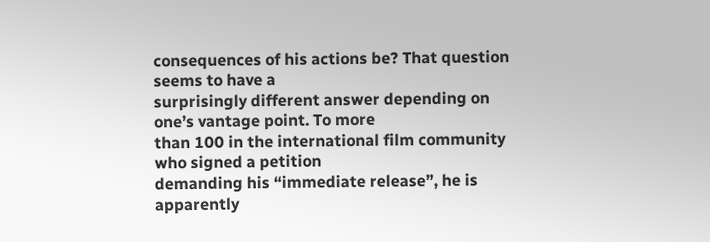consequences of his actions be? That question seems to have a
surprisingly different answer depending on one’s vantage point. To more
than 100 in the international film community who signed a petition
demanding his “immediate release”, he is apparently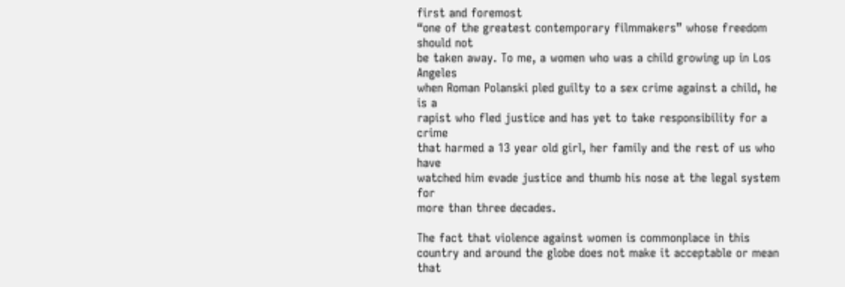first and foremost
“one of the greatest contemporary filmmakers” whose freedom should not
be taken away. To me, a women who was a child growing up in Los Angeles
when Roman Polanski pled guilty to a sex crime against a child, he is a
rapist who fled justice and has yet to take responsibility for a crime
that harmed a 13 year old girl, her family and the rest of us who have
watched him evade justice and thumb his nose at the legal system for
more than three decades.

The fact that violence against women is commonplace in this
country and around the globe does not make it acceptable or mean that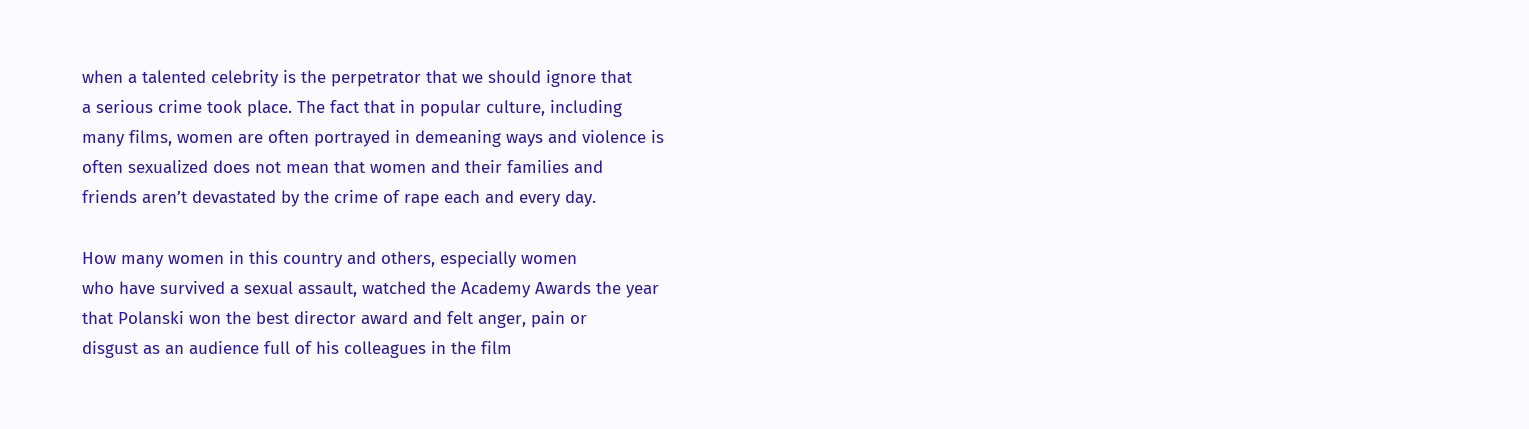when a talented celebrity is the perpetrator that we should ignore that
a serious crime took place. The fact that in popular culture, including
many films, women are often portrayed in demeaning ways and violence is
often sexualized does not mean that women and their families and
friends aren’t devastated by the crime of rape each and every day.

How many women in this country and others, especially women
who have survived a sexual assault, watched the Academy Awards the year
that Polanski won the best director award and felt anger, pain or
disgust as an audience full of his colleagues in the film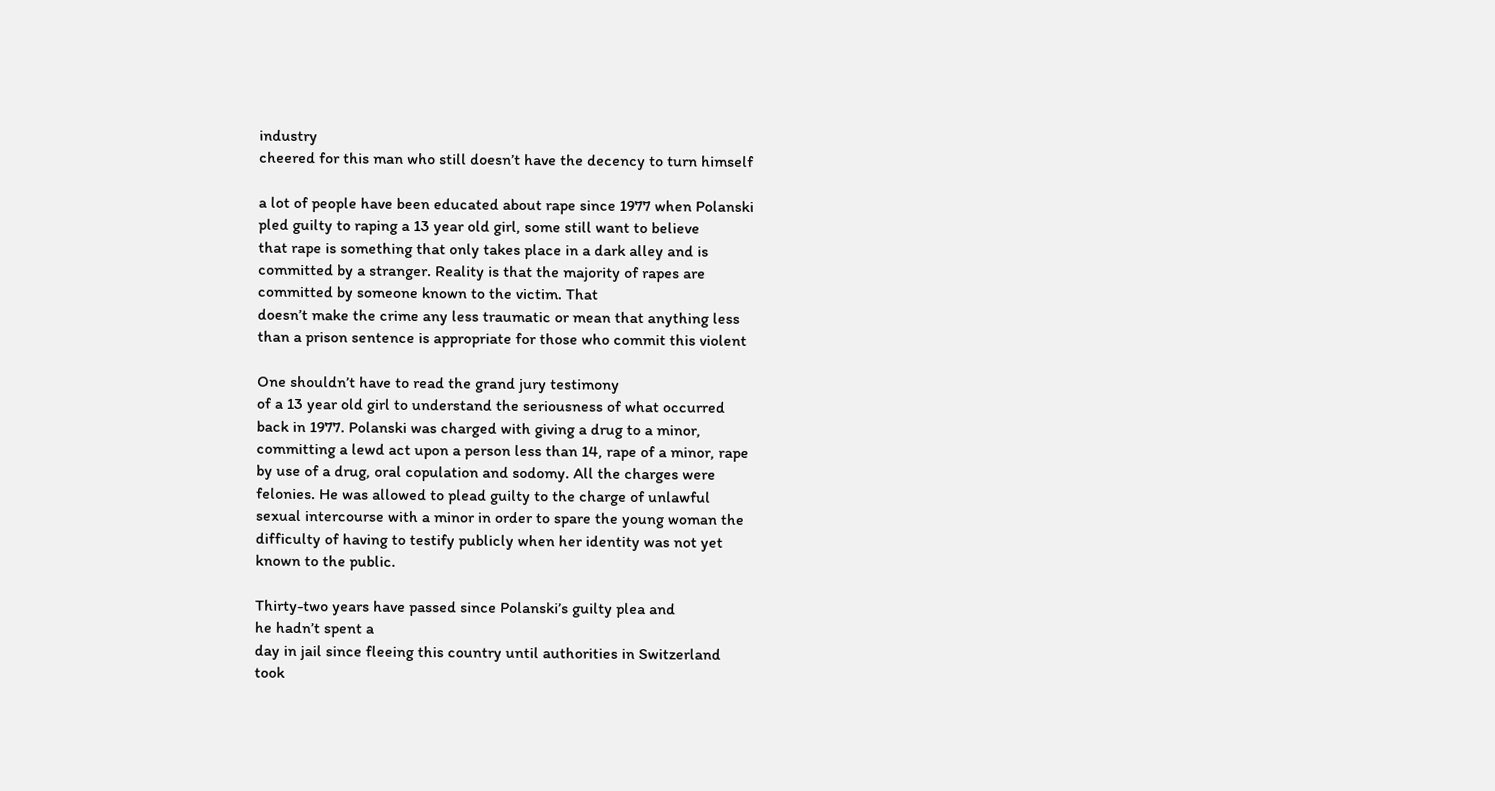industry
cheered for this man who still doesn’t have the decency to turn himself

a lot of people have been educated about rape since 1977 when Polanski
pled guilty to raping a 13 year old girl, some still want to believe
that rape is something that only takes place in a dark alley and is
committed by a stranger. Reality is that the majority of rapes are
committed by someone known to the victim. That
doesn’t make the crime any less traumatic or mean that anything less
than a prison sentence is appropriate for those who commit this violent

One shouldn’t have to read the grand jury testimony
of a 13 year old girl to understand the seriousness of what occurred
back in 1977. Polanski was charged with giving a drug to a minor,
committing a lewd act upon a person less than 14, rape of a minor, rape
by use of a drug, oral copulation and sodomy. All the charges were
felonies. He was allowed to plead guilty to the charge of unlawful
sexual intercourse with a minor in order to spare the young woman the
difficulty of having to testify publicly when her identity was not yet
known to the public.

Thirty-two years have passed since Polanski’s guilty plea and
he hadn’t spent a
day in jail since fleeing this country until authorities in Switzerland
took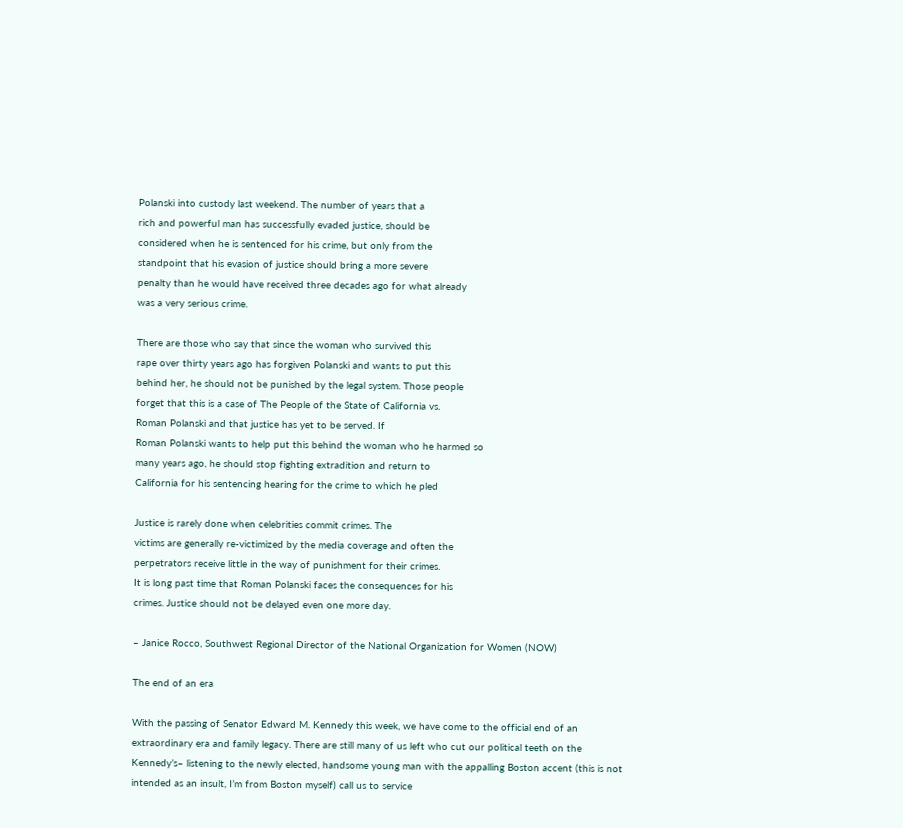Polanski into custody last weekend. The number of years that a
rich and powerful man has successfully evaded justice, should be
considered when he is sentenced for his crime, but only from the
standpoint that his evasion of justice should bring a more severe
penalty than he would have received three decades ago for what already
was a very serious crime.

There are those who say that since the woman who survived this
rape over thirty years ago has forgiven Polanski and wants to put this
behind her, he should not be punished by the legal system. Those people
forget that this is a case of The People of the State of California vs.
Roman Polanski and that justice has yet to be served. If
Roman Polanski wants to help put this behind the woman who he harmed so
many years ago, he should stop fighting extradition and return to
California for his sentencing hearing for the crime to which he pled

Justice is rarely done when celebrities commit crimes. The
victims are generally re-victimized by the media coverage and often the
perpetrators receive little in the way of punishment for their crimes.
It is long past time that Roman Polanski faces the consequences for his
crimes. Justice should not be delayed even one more day.

– Janice Rocco, Southwest Regional Director of the National Organization for Women (NOW)

The end of an era

With the passing of Senator Edward M. Kennedy this week, we have come to the official end of an extraordinary era and family legacy. There are still many of us left who cut our political teeth on the Kennedy’s– listening to the newly elected, handsome young man with the appalling Boston accent (this is not intended as an insult, I’m from Boston myself) call us to service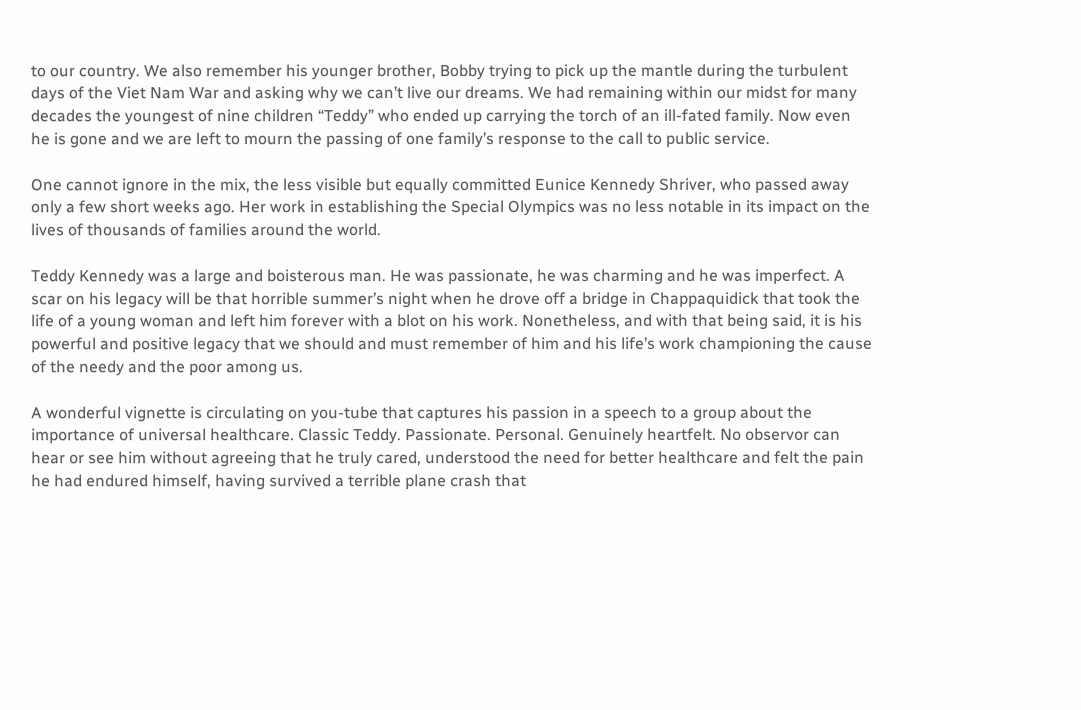to our country. We also remember his younger brother, Bobby trying to pick up the mantle during the turbulent days of the Viet Nam War and asking why we can’t live our dreams. We had remaining within our midst for many decades the youngest of nine children “Teddy” who ended up carrying the torch of an ill-fated family. Now even he is gone and we are left to mourn the passing of one family’s response to the call to public service.

One cannot ignore in the mix, the less visible but equally committed Eunice Kennedy Shriver, who passed away only a few short weeks ago. Her work in establishing the Special Olympics was no less notable in its impact on the lives of thousands of families around the world.

Teddy Kennedy was a large and boisterous man. He was passionate, he was charming and he was imperfect. A scar on his legacy will be that horrible summer’s night when he drove off a bridge in Chappaquidick that took the life of a young woman and left him forever with a blot on his work. Nonetheless, and with that being said, it is his powerful and positive legacy that we should and must remember of him and his life’s work championing the cause of the needy and the poor among us.

A wonderful vignette is circulating on you-tube that captures his passion in a speech to a group about the importance of universal healthcare. Classic Teddy. Passionate. Personal. Genuinely heartfelt. No observor can hear or see him without agreeing that he truly cared, understood the need for better healthcare and felt the pain he had endured himself, having survived a terrible plane crash that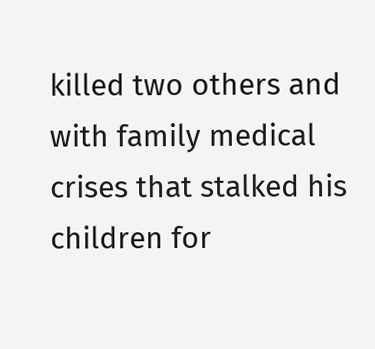killed two others and with family medical crises that stalked his children for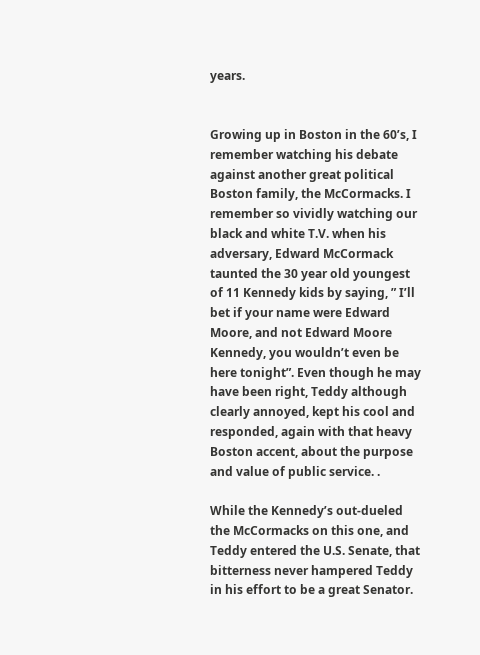years.


Growing up in Boston in the 60’s, I remember watching his debate against another great political Boston family, the McCormacks. I remember so vividly watching our black and white T.V. when his adversary, Edward McCormack taunted the 30 year old youngest of 11 Kennedy kids by saying, ” I’ll bet if your name were Edward Moore, and not Edward Moore Kennedy, you wouldn’t even be here tonight”. Even though he may have been right, Teddy although clearly annoyed, kept his cool and responded, again with that heavy Boston accent, about the purpose and value of public service. .

While the Kennedy’s out-dueled the McCormacks on this one, and Teddy entered the U.S. Senate, that bitterness never hampered Teddy in his effort to be a great Senator.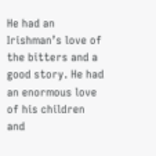He had an Irishman’s love of the bitters and a good story. He had an enormous love of his children and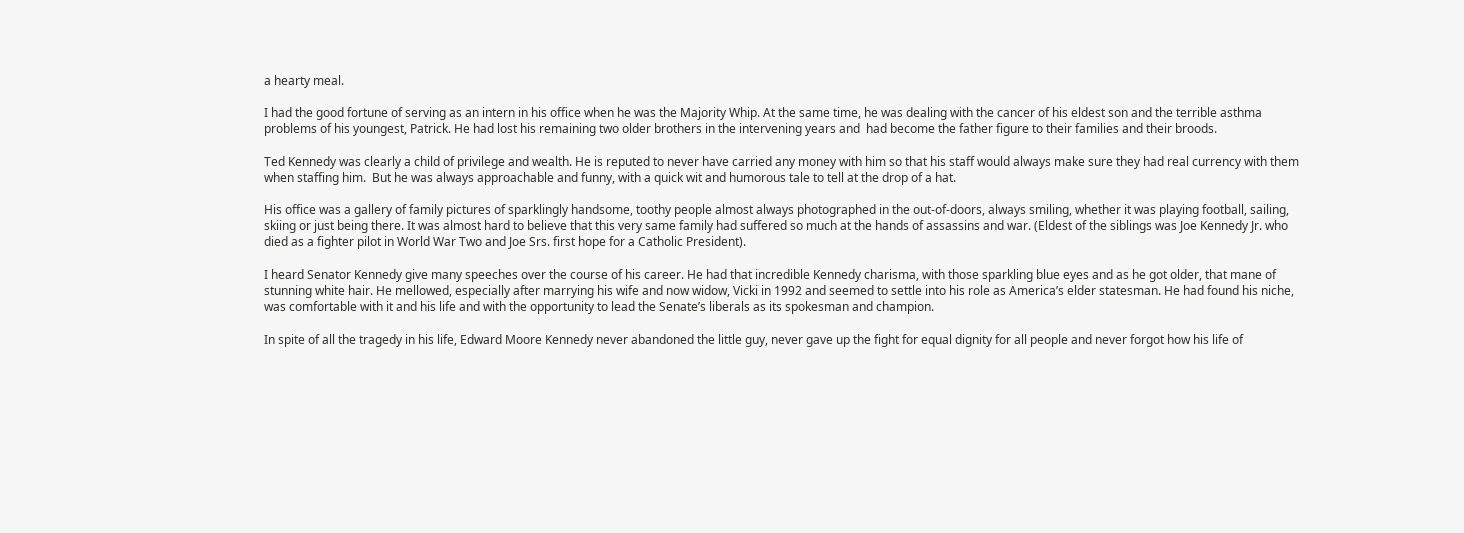a hearty meal.

I had the good fortune of serving as an intern in his office when he was the Majority Whip. At the same time, he was dealing with the cancer of his eldest son and the terrible asthma problems of his youngest, Patrick. He had lost his remaining two older brothers in the intervening years and  had become the father figure to their families and their broods.

Ted Kennedy was clearly a child of privilege and wealth. He is reputed to never have carried any money with him so that his staff would always make sure they had real currency with them when staffing him.  But he was always approachable and funny, with a quick wit and humorous tale to tell at the drop of a hat.

His office was a gallery of family pictures of sparklingly handsome, toothy people almost always photographed in the out-of-doors, always smiling, whether it was playing football, sailing, skiing or just being there. It was almost hard to believe that this very same family had suffered so much at the hands of assassins and war. (Eldest of the siblings was Joe Kennedy Jr. who died as a fighter pilot in World War Two and Joe Srs. first hope for a Catholic President).

I heard Senator Kennedy give many speeches over the course of his career. He had that incredible Kennedy charisma, with those sparkling blue eyes and as he got older, that mane of stunning white hair. He mellowed, especially after marrying his wife and now widow, Vicki in 1992 and seemed to settle into his role as America’s elder statesman. He had found his niche, was comfortable with it and his life and with the opportunity to lead the Senate’s liberals as its spokesman and champion.

In spite of all the tragedy in his life, Edward Moore Kennedy never abandoned the little guy, never gave up the fight for equal dignity for all people and never forgot how his life of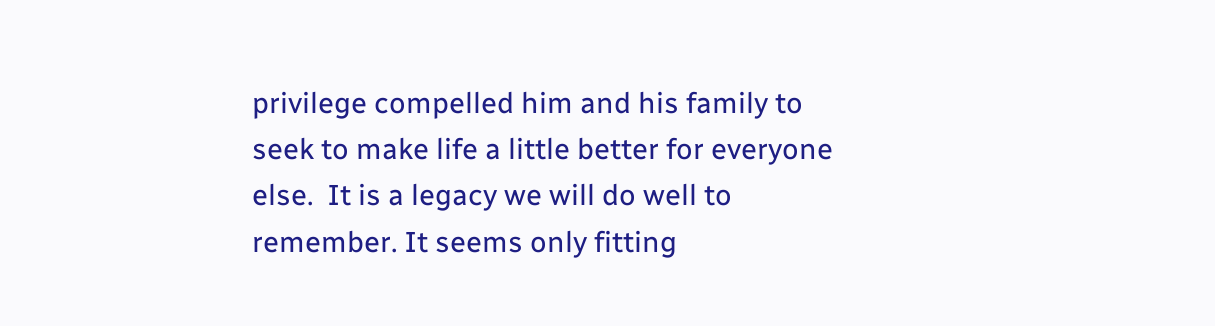privilege compelled him and his family to seek to make life a little better for everyone else.  It is a legacy we will do well to remember. It seems only fitting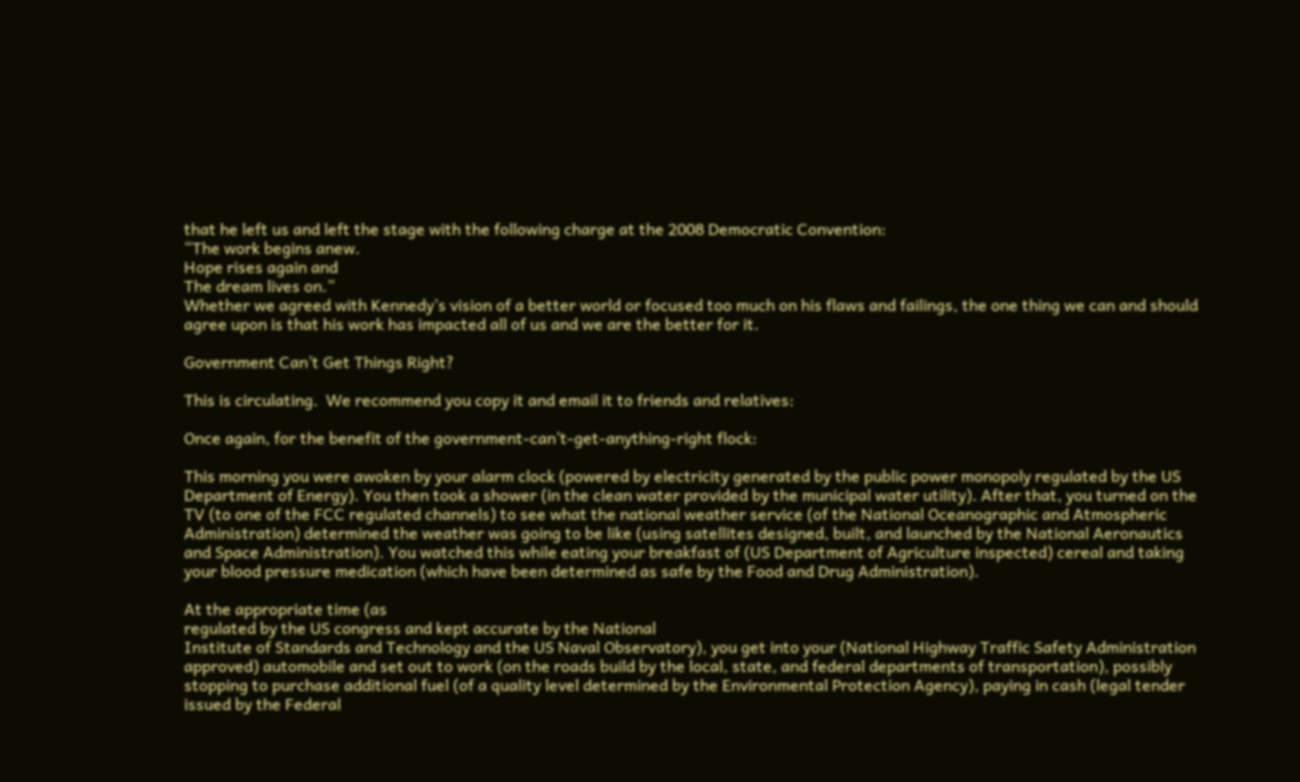that he left us and left the stage with the following charge at the 2008 Democratic Convention:
“The work begins anew.
Hope rises again and
The dream lives on.”
Whether we agreed with Kennedy’s vision of a better world or focused too much on his flaws and failings, the one thing we can and should agree upon is that his work has impacted all of us and we are the better for it.

Government Can’t Get Things Right?

This is circulating.  We recommend you copy it and email it to friends and relatives:

Once again, for the benefit of the government-can’t-get-anything-right flock:

This morning you were awoken by your alarm clock (powered by electricity generated by the public power monopoly regulated by the US Department of Energy). You then took a shower (in the clean water provided by the municipal water utility). After that, you turned on the TV (to one of the FCC regulated channels) to see what the national weather service (of the National Oceanographic and Atmospheric Administration) determined the weather was going to be like (using satellites designed, built, and launched by the National Aeronautics and Space Administration). You watched this while eating your breakfast of (US Department of Agriculture inspected) cereal and taking your blood pressure medication (which have been determined as safe by the Food and Drug Administration).

At the appropriate time (as
regulated by the US congress and kept accurate by the National
Institute of Standards and Technology and the US Naval Observatory), you get into your (National Highway Traffic Safety Administration approved) automobile and set out to work (on the roads build by the local, state, and federal departments of transportation), possibly stopping to purchase additional fuel (of a quality level determined by the Environmental Protection Agency), paying in cash (legal tender issued by the Federal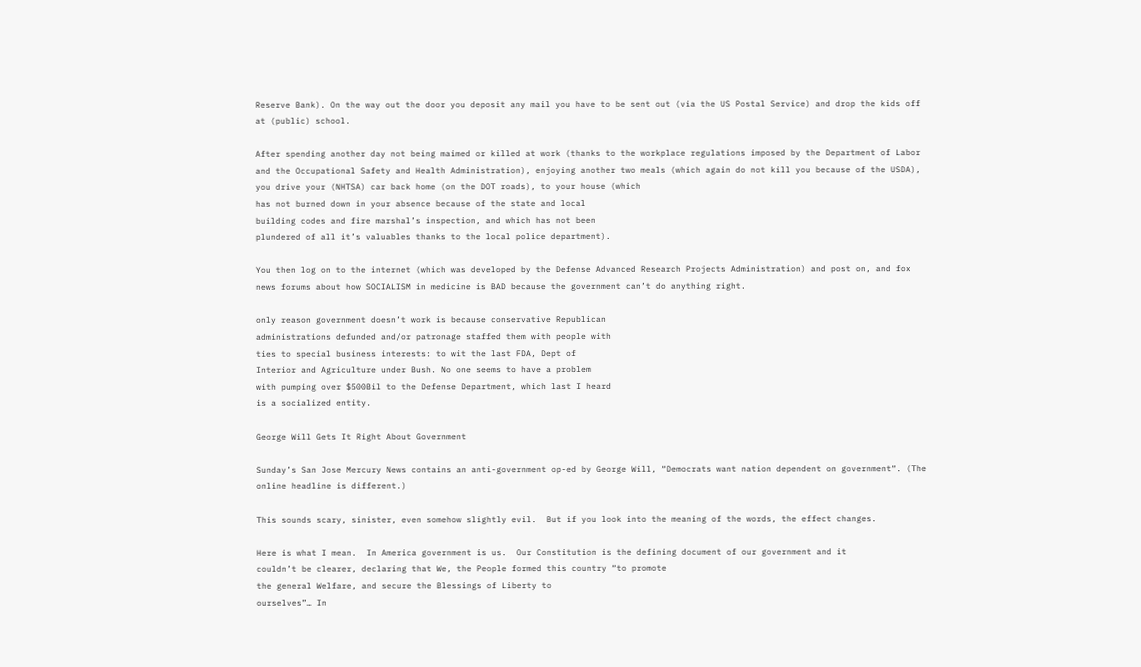Reserve Bank). On the way out the door you deposit any mail you have to be sent out (via the US Postal Service) and drop the kids off at (public) school.

After spending another day not being maimed or killed at work (thanks to the workplace regulations imposed by the Department of Labor and the Occupational Safety and Health Administration), enjoying another two meals (which again do not kill you because of the USDA), you drive your (NHTSA) car back home (on the DOT roads), to your house (which
has not burned down in your absence because of the state and local
building codes and fire marshal’s inspection, and which has not been
plundered of all it’s valuables thanks to the local police department).

You then log on to the internet (which was developed by the Defense Advanced Research Projects Administration) and post on, and fox news forums about how SOCIALISM in medicine is BAD because the government can’t do anything right.

only reason government doesn’t work is because conservative Republican
administrations defunded and/or patronage staffed them with people with
ties to special business interests: to wit the last FDA, Dept of
Interior and Agriculture under Bush. No one seems to have a problem
with pumping over $500Bil to the Defense Department, which last I heard
is a socialized entity.

George Will Gets It Right About Government

Sunday’s San Jose Mercury News contains an anti-government op-ed by George Will, “Democrats want nation dependent on government“. (The online headline is different.)

This sounds scary, sinister, even somehow slightly evil.  But if you look into the meaning of the words, the effect changes.

Here is what I mean.  In America government is us.  Our Constitution is the defining document of our government and it
couldn’t be clearer, declaring that We, the People formed this country “to promote
the general Welfare, and secure the Blessings of Liberty to
ourselves”… In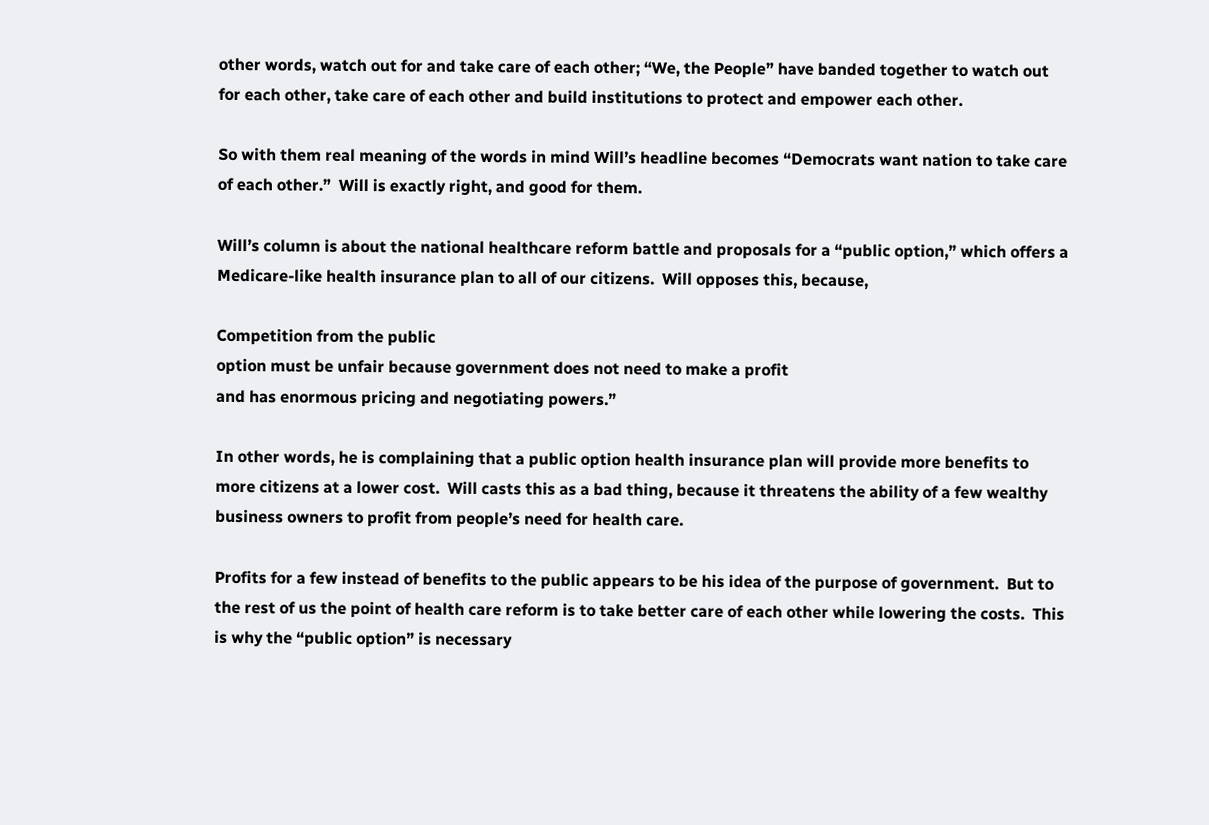other words, watch out for and take care of each other; “We, the People” have banded together to watch out for each other, take care of each other and build institutions to protect and empower each other.

So with them real meaning of the words in mind Will’s headline becomes “Democrats want nation to take care of each other.”  Will is exactly right, and good for them.

Will’s column is about the national healthcare reform battle and proposals for a “public option,” which offers a Medicare-like health insurance plan to all of our citizens.  Will opposes this, because,

Competition from the public
option must be unfair because government does not need to make a profit
and has enormous pricing and negotiating powers.”

In other words, he is complaining that a public option health insurance plan will provide more benefits to more citizens at a lower cost.  Will casts this as a bad thing, because it threatens the ability of a few wealthy business owners to profit from people’s need for health care.

Profits for a few instead of benefits to the public appears to be his idea of the purpose of government.  But to the rest of us the point of health care reform is to take better care of each other while lowering the costs.  This is why the “public option” is necessary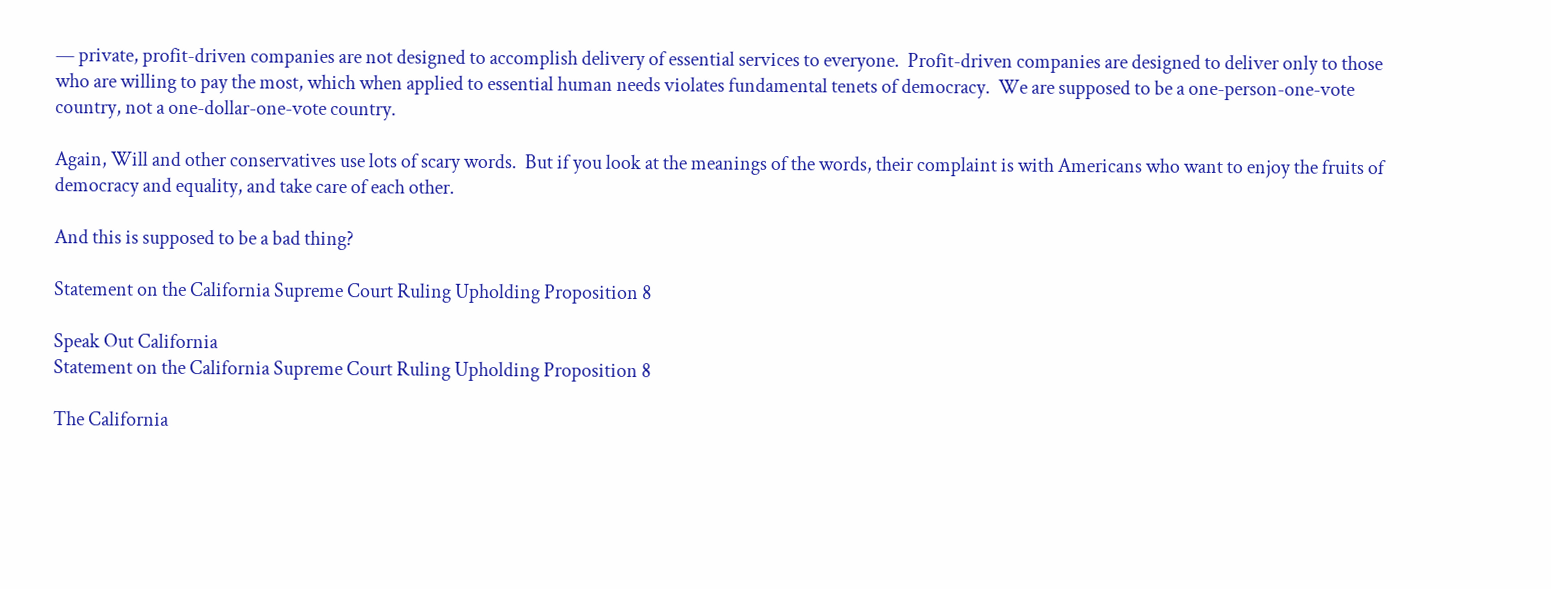— private, profit-driven companies are not designed to accomplish delivery of essential services to everyone.  Profit-driven companies are designed to deliver only to those who are willing to pay the most, which when applied to essential human needs violates fundamental tenets of democracy.  We are supposed to be a one-person-one-vote country, not a one-dollar-one-vote country.

Again, Will and other conservatives use lots of scary words.  But if you look at the meanings of the words, their complaint is with Americans who want to enjoy the fruits of democracy and equality, and take care of each other.

And this is supposed to be a bad thing?

Statement on the California Supreme Court Ruling Upholding Proposition 8

Speak Out California
Statement on the California Supreme Court Ruling Upholding Proposition 8

The California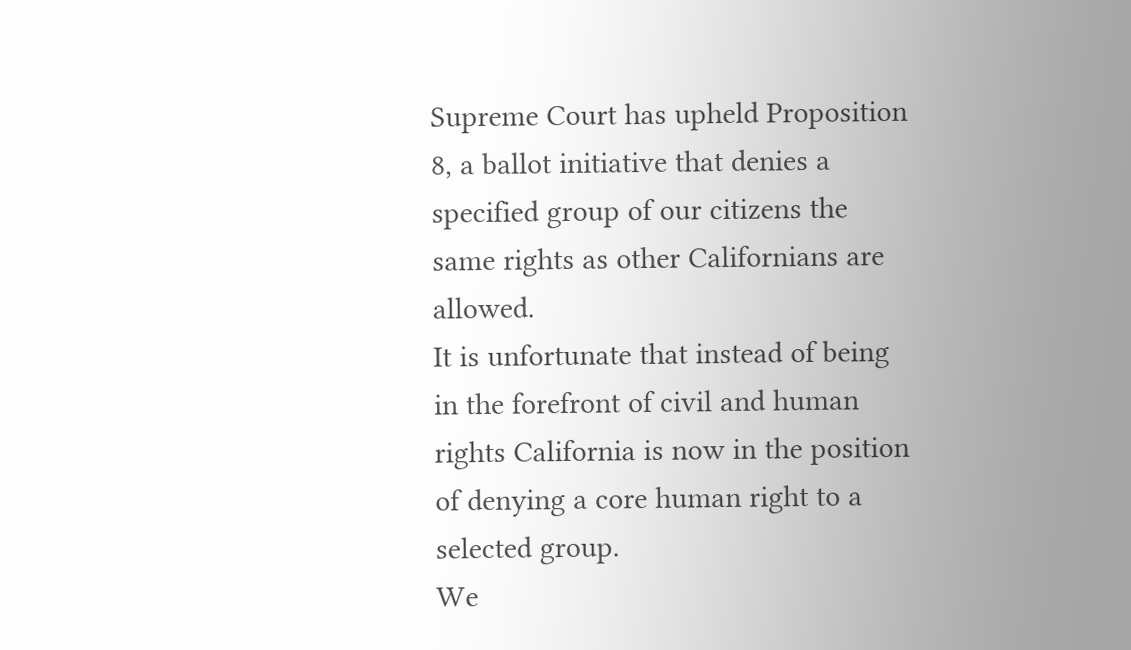Supreme Court has upheld Proposition 8, a ballot initiative that denies a specified group of our citizens the same rights as other Californians are allowed.
It is unfortunate that instead of being in the forefront of civil and human rights California is now in the position of denying a core human right to a selected group.
We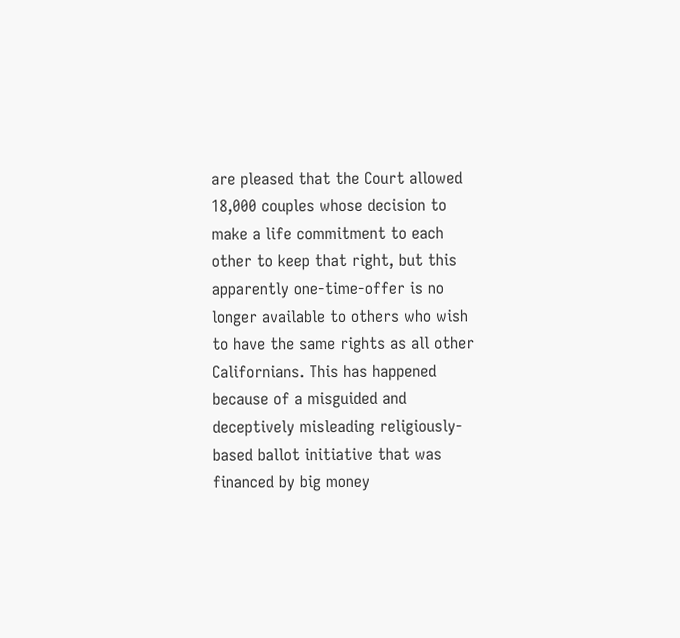are pleased that the Court allowed 18,000 couples whose decision to make a life commitment to each other to keep that right, but this apparently one-time-offer is no longer available to others who wish to have the same rights as all other Californians. This has happened because of a misguided and deceptively misleading religiously-based ballot initiative that was financed by big money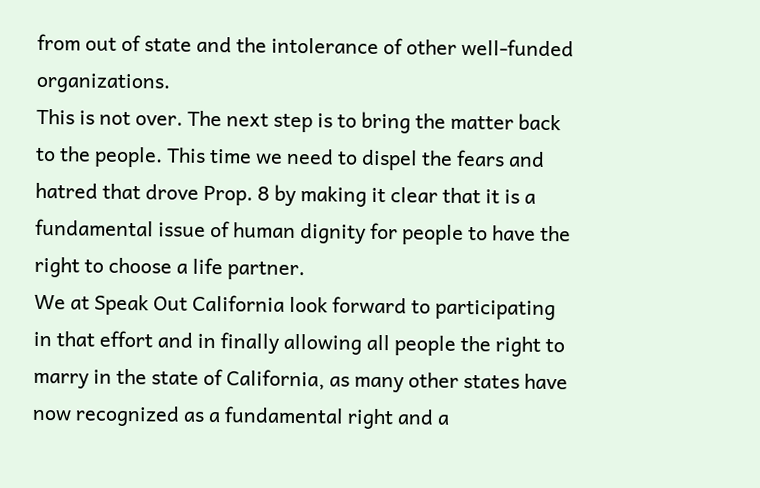from out of state and the intolerance of other well-funded organizations.
This is not over. The next step is to bring the matter back to the people. This time we need to dispel the fears and hatred that drove Prop. 8 by making it clear that it is a fundamental issue of human dignity for people to have the right to choose a life partner.
We at Speak Out California look forward to participating in that effort and in finally allowing all people the right to marry in the state of California, as many other states have now recognized as a fundamental right and a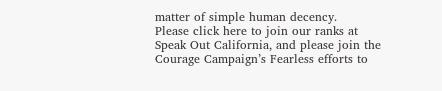matter of simple human decency.
Please click here to join our ranks at Speak Out California, and please join the Courage Campaign’s Fearless efforts to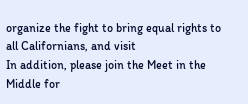organize the fight to bring equal rights to all Californians, and visit
In addition, please join the Meet in the Middle for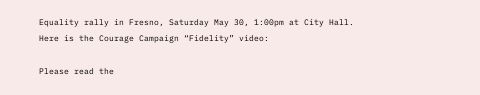Equality rally in Fresno, Saturday May 30, 1:00pm at City Hall.
Here is the Courage Campaign “Fidelity” video:

Please read the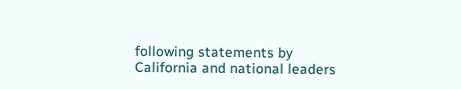following statements by California and national leaders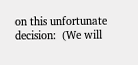on this unfortunate decision:  (We will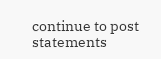continue to post statements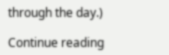through the day.)

Continue reading